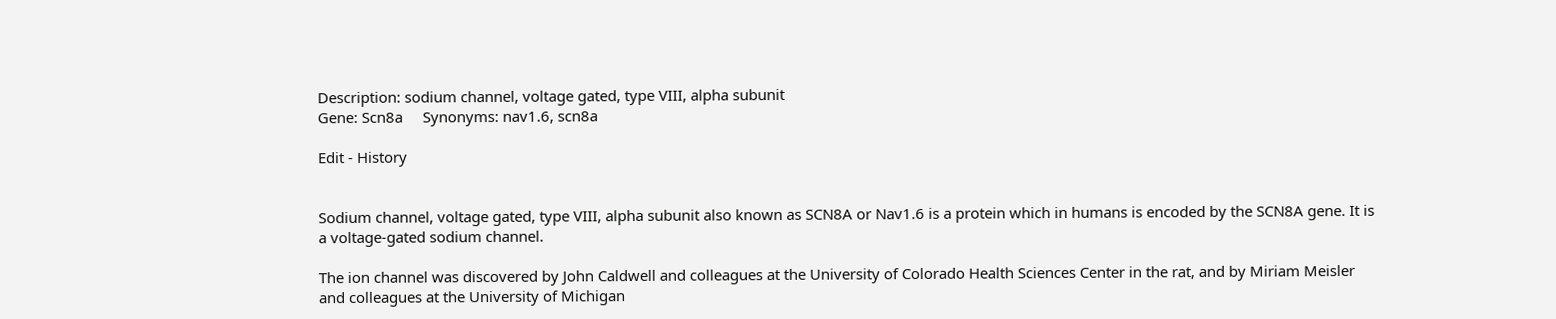Description: sodium channel, voltage gated, type VIII, alpha subunit
Gene: Scn8a     Synonyms: nav1.6, scn8a

Edit - History


Sodium channel, voltage gated, type VIII, alpha subunit also known as SCN8A or Nav1.6 is a protein which in humans is encoded by the SCN8A gene. It is a voltage-gated sodium channel.

The ion channel was discovered by John Caldwell and colleagues at the University of Colorado Health Sciences Center in the rat, and by Miriam Meisler and colleagues at the University of Michigan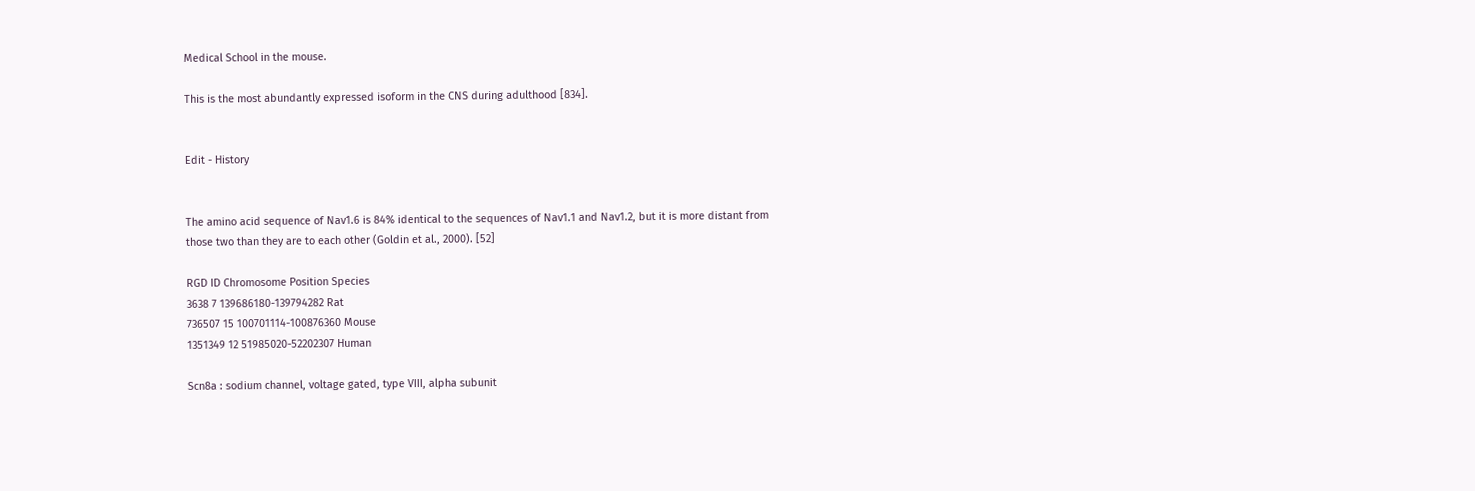Medical School in the mouse.

This is the most abundantly expressed isoform in the CNS during adulthood [834].


Edit - History


The amino acid sequence of Nav1.6 is 84% identical to the sequences of Nav1.1 and Nav1.2, but it is more distant from those two than they are to each other (Goldin et al., 2000). [52]

RGD ID Chromosome Position Species
3638 7 139686180-139794282 Rat
736507 15 100701114-100876360 Mouse
1351349 12 51985020-52202307 Human

Scn8a : sodium channel, voltage gated, type VIII, alpha subunit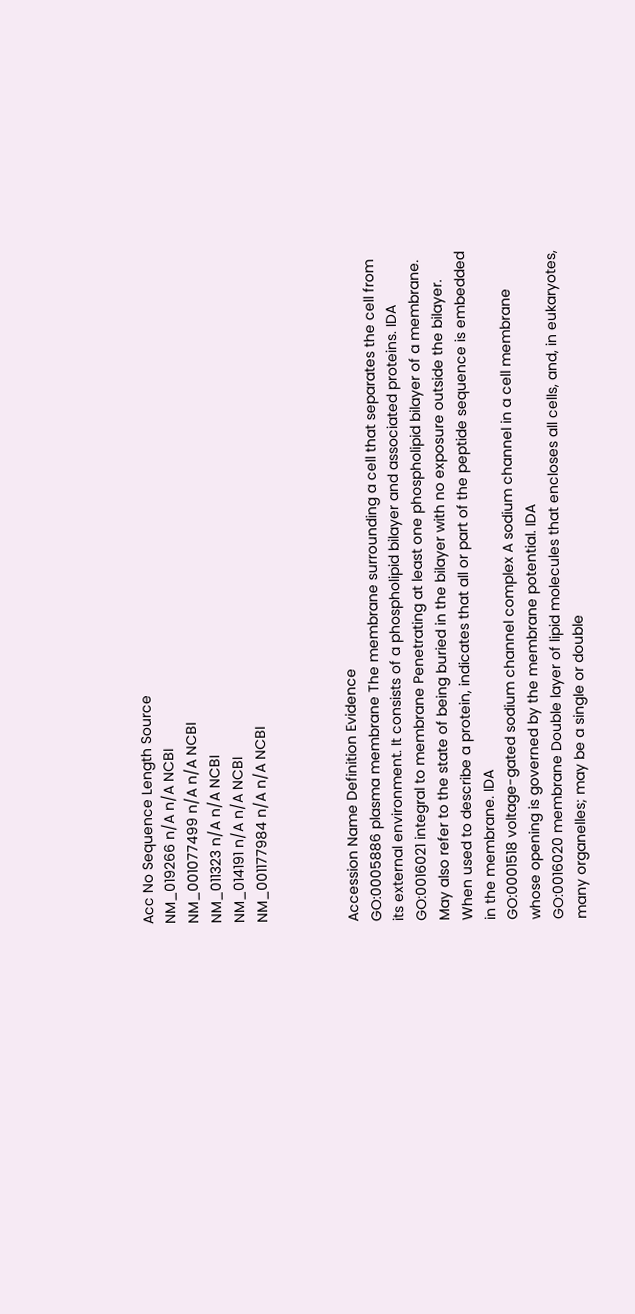Acc No Sequence Length Source
NM_019266 n/A n/A NCBI
NM_001077499 n/A n/A NCBI
NM_011323 n/A n/A NCBI
NM_014191 n/A n/A NCBI
NM_001177984 n/A n/A NCBI



Accession Name Definition Evidence
GO:0005886 plasma membrane The membrane surrounding a cell that separates the cell from its external environment. It consists of a phospholipid bilayer and associated proteins. IDA
GO:0016021 integral to membrane Penetrating at least one phospholipid bilayer of a membrane. May also refer to the state of being buried in the bilayer with no exposure outside the bilayer. When used to describe a protein, indicates that all or part of the peptide sequence is embedded in the membrane. IDA
GO:0001518 voltage-gated sodium channel complex A sodium channel in a cell membrane whose opening is governed by the membrane potential. IDA
GO:0016020 membrane Double layer of lipid molecules that encloses all cells, and, in eukaryotes, many organelles; may be a single or double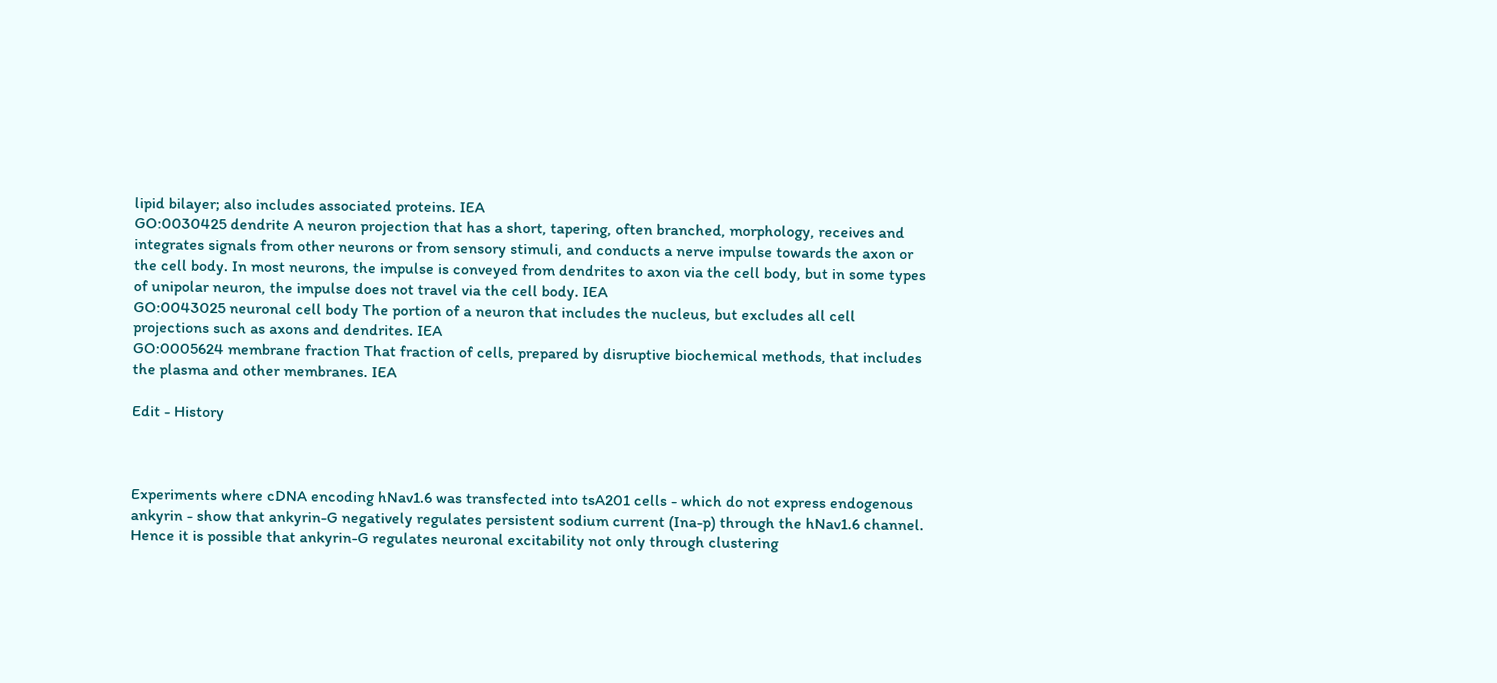lipid bilayer; also includes associated proteins. IEA
GO:0030425 dendrite A neuron projection that has a short, tapering, often branched, morphology, receives and integrates signals from other neurons or from sensory stimuli, and conducts a nerve impulse towards the axon or the cell body. In most neurons, the impulse is conveyed from dendrites to axon via the cell body, but in some types of unipolar neuron, the impulse does not travel via the cell body. IEA
GO:0043025 neuronal cell body The portion of a neuron that includes the nucleus, but excludes all cell projections such as axons and dendrites. IEA
GO:0005624 membrane fraction That fraction of cells, prepared by disruptive biochemical methods, that includes the plasma and other membranes. IEA

Edit - History



Experiments where cDNA encoding hNav1.6 was transfected into tsA201 cells - which do not express endogenous ankyrin - show that ankyrin-G negatively regulates persistent sodium current (Ina-p) through the hNav1.6 channel. Hence it is possible that ankyrin-G regulates neuronal excitability not only through clustering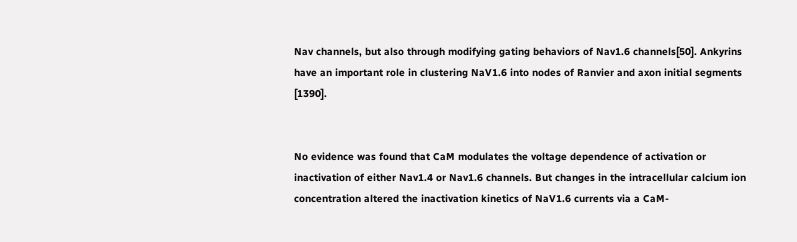Nav channels, but also through modifying gating behaviors of Nav1.6 channels[50]. Ankyrins have an important role in clustering NaV1.6 into nodes of Ranvier and axon initial segments [1390].


No evidence was found that CaM modulates the voltage dependence of activation or inactivation of either Nav1.4 or Nav1.6 channels. But changes in the intracellular calcium ion concentration altered the inactivation kinetics of NaV1.6 currents via a CaM-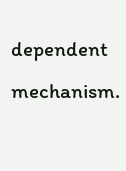dependent mechanism.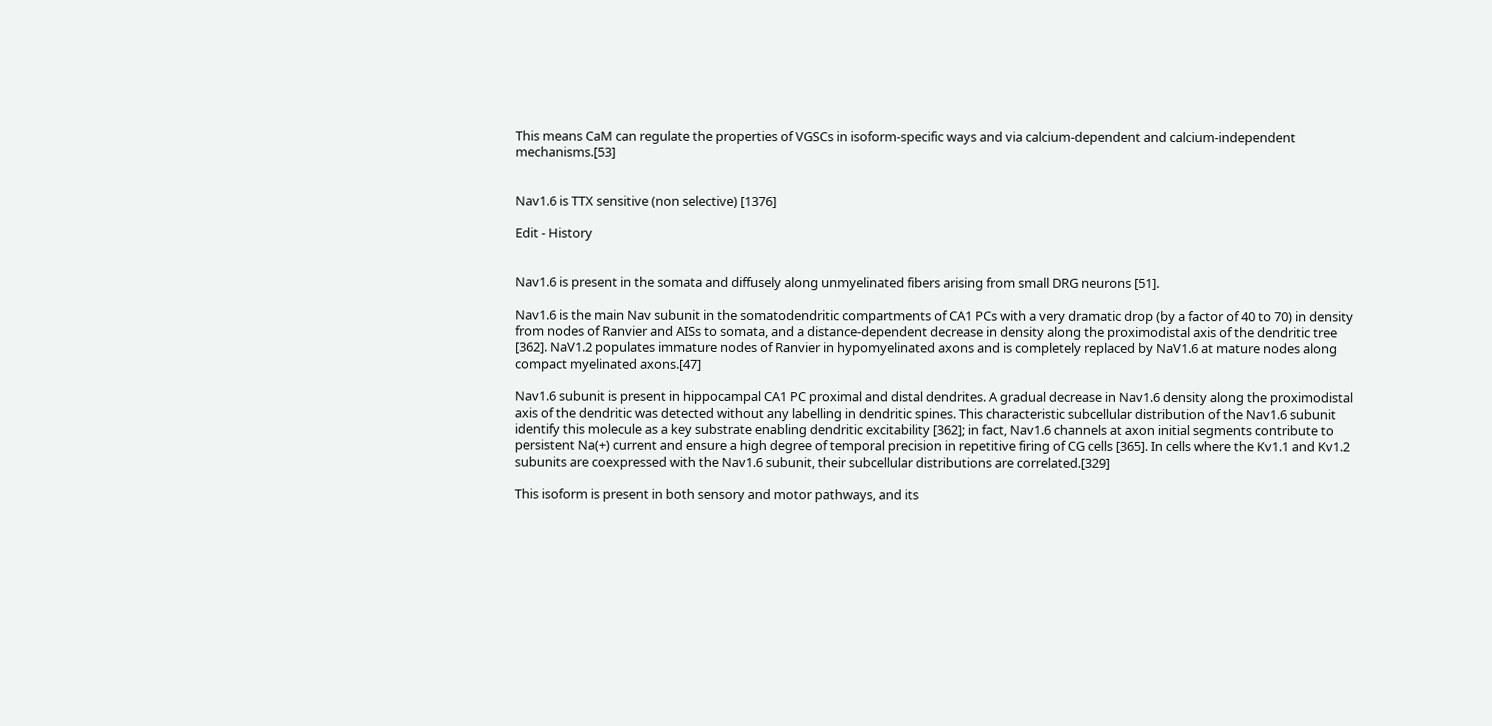This means CaM can regulate the properties of VGSCs in isoform-specific ways and via calcium-dependent and calcium-independent mechanisms.[53]


Nav1.6 is TTX sensitive (non selective) [1376]

Edit - History


Nav1.6 is present in the somata and diffusely along unmyelinated fibers arising from small DRG neurons [51].

Nav1.6 is the main Nav subunit in the somatodendritic compartments of CA1 PCs with a very dramatic drop (by a factor of 40 to 70) in density from nodes of Ranvier and AISs to somata, and a distance-dependent decrease in density along the proximodistal axis of the dendritic tree [362]. NaV1.2 populates immature nodes of Ranvier in hypomyelinated axons and is completely replaced by NaV1.6 at mature nodes along compact myelinated axons.[47]

Nav1.6 subunit is present in hippocampal CA1 PC proximal and distal dendrites. A gradual decrease in Nav1.6 density along the proximodistal axis of the dendritic was detected without any labelling in dendritic spines. This characteristic subcellular distribution of the Nav1.6 subunit identify this molecule as a key substrate enabling dendritic excitability [362]; in fact, Nav1.6 channels at axon initial segments contribute to persistent Na(+) current and ensure a high degree of temporal precision in repetitive firing of CG cells [365]. In cells where the Kv1.1 and Kv1.2 subunits are coexpressed with the Nav1.6 subunit, their subcellular distributions are correlated.[329]

This isoform is present in both sensory and motor pathways, and its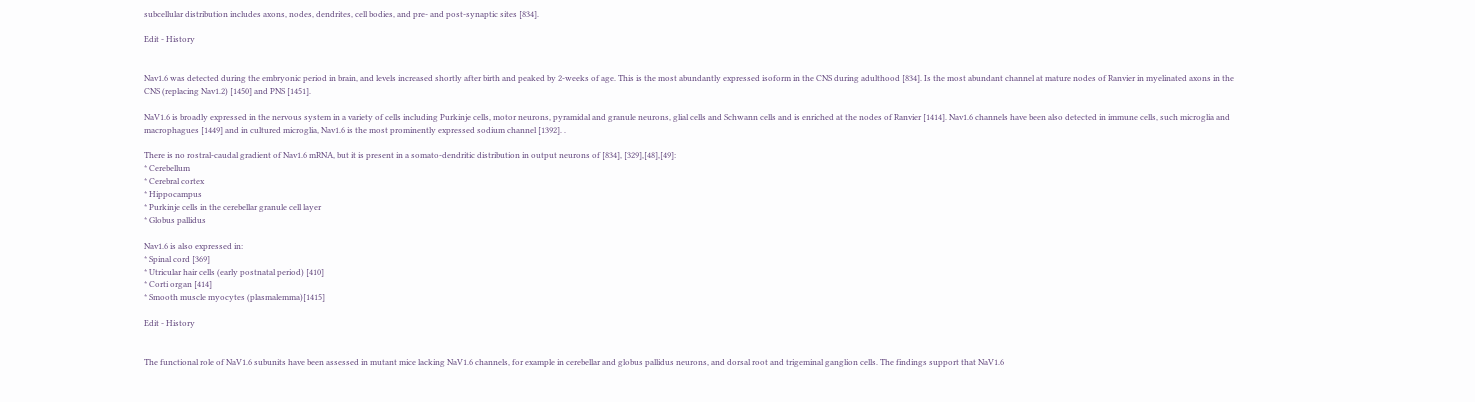subcellular distribution includes axons, nodes, dendrites, cell bodies, and pre- and post-synaptic sites [834].

Edit - History


Nav1.6 was detected during the embryonic period in brain, and levels increased shortly after birth and peaked by 2-weeks of age. This is the most abundantly expressed isoform in the CNS during adulthood [834]. Is the most abundant channel at mature nodes of Ranvier in myelinated axons in the CNS (replacing Nav1.2) [1450] and PNS [1451].

NaV1.6 is broadly expressed in the nervous system in a variety of cells including Purkinje cells, motor neurons, pyramidal and granule neurons, glial cells and Schwann cells and is enriched at the nodes of Ranvier [1414]. Nav1.6 channels have been also detected in immune cells, such microglia and macrophagues [1449] and in cultured microglia, Nav1.6 is the most prominently expressed sodium channel [1392]. .

There is no rostral-caudal gradient of Nav1.6 mRNA, but it is present in a somato-dendritic distribution in output neurons of [834], [329],[48],[49]:
* Cerebellum
* Cerebral cortex
* Hippocampus
* Purkinje cells in the cerebellar granule cell layer
* Globus pallidus

Nav1.6 is also expressed in:
* Spinal cord [369]
* Utricular hair cells (early postnatal period) [410]
* Corti organ [414]
* Smooth muscle myocytes (plasmalemma)[1415]

Edit - History


The functional role of NaV1.6 subunits have been assessed in mutant mice lacking NaV1.6 channels, for example in cerebellar and globus pallidus neurons, and dorsal root and trigeminal ganglion cells. The findings support that NaV1.6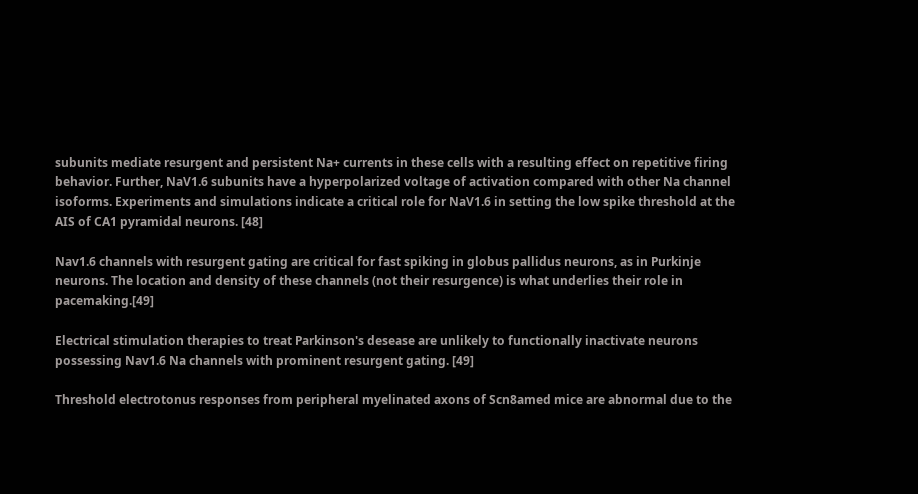subunits mediate resurgent and persistent Na+ currents in these cells with a resulting effect on repetitive firing behavior. Further, NaV1.6 subunits have a hyperpolarized voltage of activation compared with other Na channel isoforms. Experiments and simulations indicate a critical role for NaV1.6 in setting the low spike threshold at the AIS of CA1 pyramidal neurons. [48]

Nav1.6 channels with resurgent gating are critical for fast spiking in globus pallidus neurons, as in Purkinje neurons. The location and density of these channels (not their resurgence) is what underlies their role in pacemaking.[49]

Electrical stimulation therapies to treat Parkinson's desease are unlikely to functionally inactivate neurons possessing Nav1.6 Na channels with prominent resurgent gating. [49]

Threshold electrotonus responses from peripheral myelinated axons of Scn8amed mice are abnormal due to the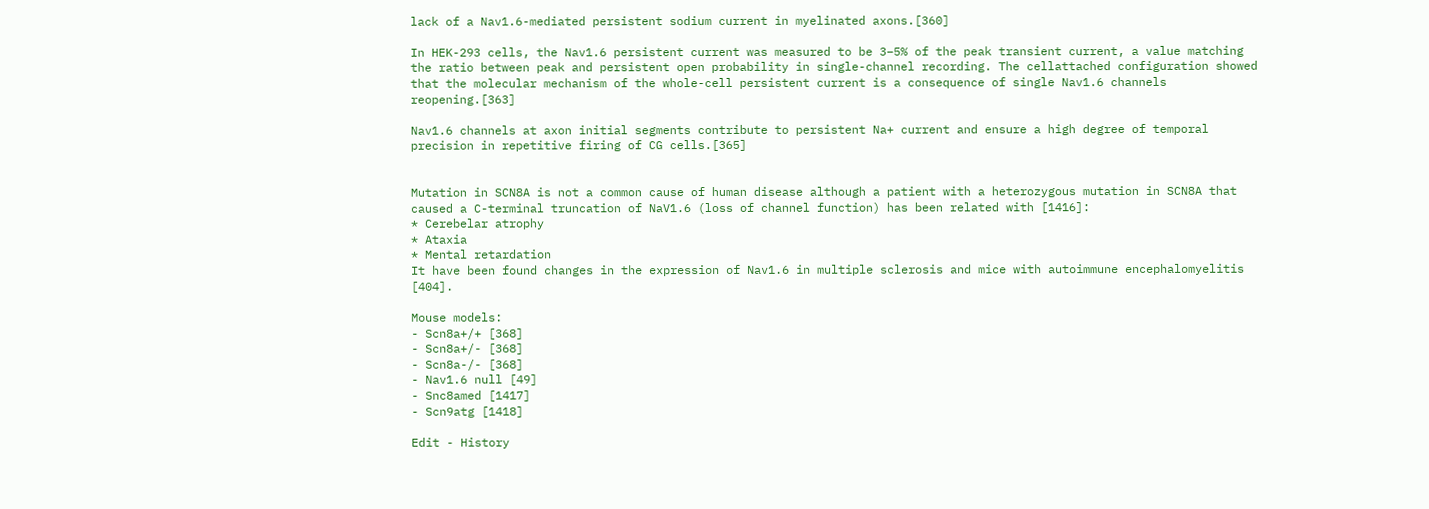lack of a Nav1.6-mediated persistent sodium current in myelinated axons.[360]

In HEK-293 cells, the Nav1.6 persistent current was measured to be 3–5% of the peak transient current, a value matching the ratio between peak and persistent open probability in single-channel recording. The cellattached configuration showed that the molecular mechanism of the whole-cell persistent current is a consequence of single Nav1.6 channels reopening.[363]

Nav1.6 channels at axon initial segments contribute to persistent Na+ current and ensure a high degree of temporal precision in repetitive firing of CG cells.[365]


Mutation in SCN8A is not a common cause of human disease although a patient with a heterozygous mutation in SCN8A that caused a C-terminal truncation of NaV1.6 (loss of channel function) has been related with [1416]:
* Cerebelar atrophy
* Ataxia
* Mental retardation
It have been found changes in the expression of Nav1.6 in multiple sclerosis and mice with autoimmune encephalomyelitis [404].

Mouse models:
- Scn8a+/+ [368]
- Scn8a+/- [368]
- Scn8a-/- [368]
- Nav1.6 null [49]
- Snc8amed [1417]
- Scn9atg [1418]

Edit - History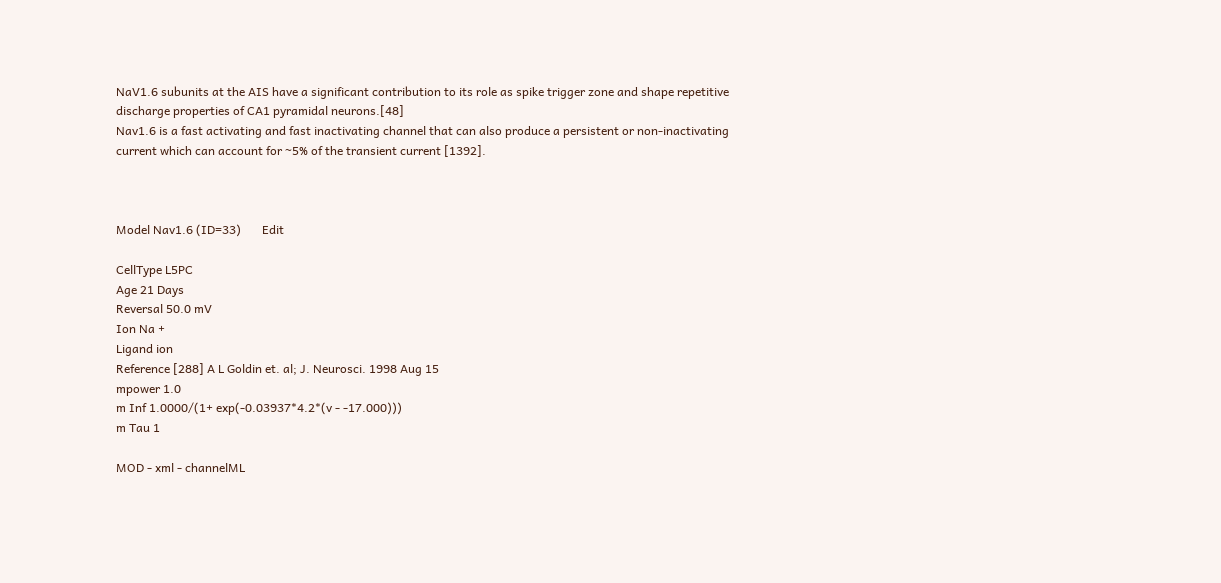NaV1.6 subunits at the AIS have a significant contribution to its role as spike trigger zone and shape repetitive discharge properties of CA1 pyramidal neurons.[48]
Nav1.6 is a fast activating and fast inactivating channel that can also produce a persistent or non-inactivating current which can account for ~5% of the transient current [1392].



Model Nav1.6 (ID=33)       Edit

CellType L5PC
Age 21 Days
Reversal 50.0 mV
Ion Na +
Ligand ion
Reference [288] A L Goldin et. al; J. Neurosci. 1998 Aug 15
mpower 1.0
m Inf 1.0000/(1+ exp(-0.03937*4.2*(v - -17.000)))
m Tau 1

MOD - xml - channelML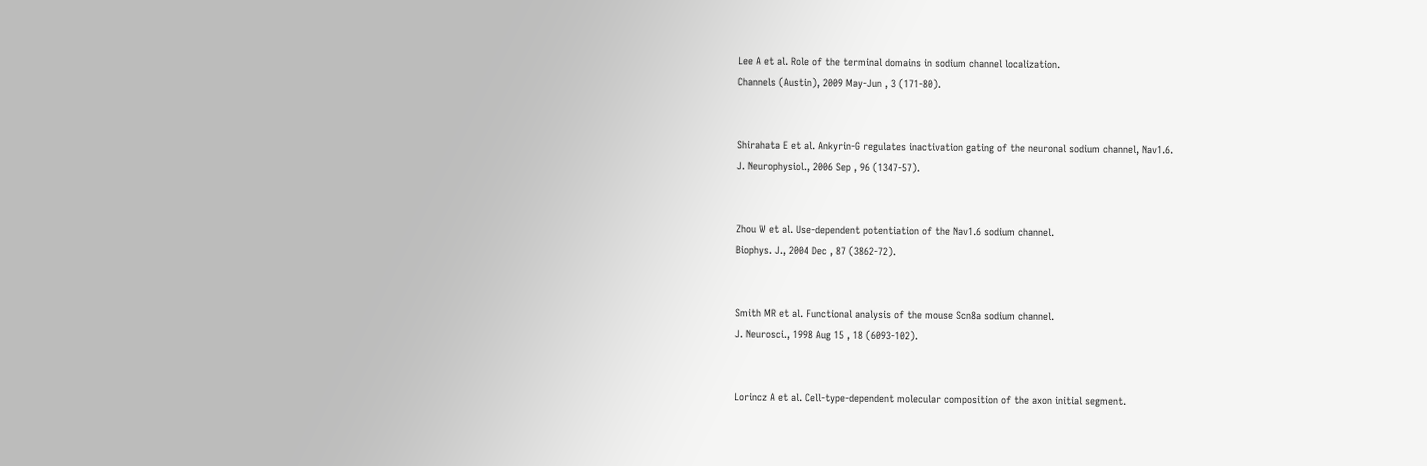Lee A et al. Role of the terminal domains in sodium channel localization.
Channels (Austin), 2009 May-Jun , 3 (171-80).


Shirahata E et al. Ankyrin-G regulates inactivation gating of the neuronal sodium channel, Nav1.6.
J. Neurophysiol., 2006 Sep , 96 (1347-57).


Zhou W et al. Use-dependent potentiation of the Nav1.6 sodium channel.
Biophys. J., 2004 Dec , 87 (3862-72).


Smith MR et al. Functional analysis of the mouse Scn8a sodium channel.
J. Neurosci., 1998 Aug 15 , 18 (6093-102).


Lorincz A et al. Cell-type-dependent molecular composition of the axon initial segment.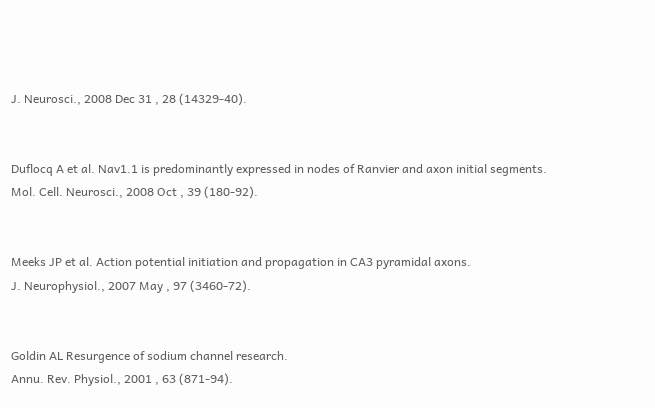J. Neurosci., 2008 Dec 31 , 28 (14329-40).


Duflocq A et al. Nav1.1 is predominantly expressed in nodes of Ranvier and axon initial segments.
Mol. Cell. Neurosci., 2008 Oct , 39 (180-92).


Meeks JP et al. Action potential initiation and propagation in CA3 pyramidal axons.
J. Neurophysiol., 2007 May , 97 (3460-72).


Goldin AL Resurgence of sodium channel research.
Annu. Rev. Physiol., 2001 , 63 (871-94).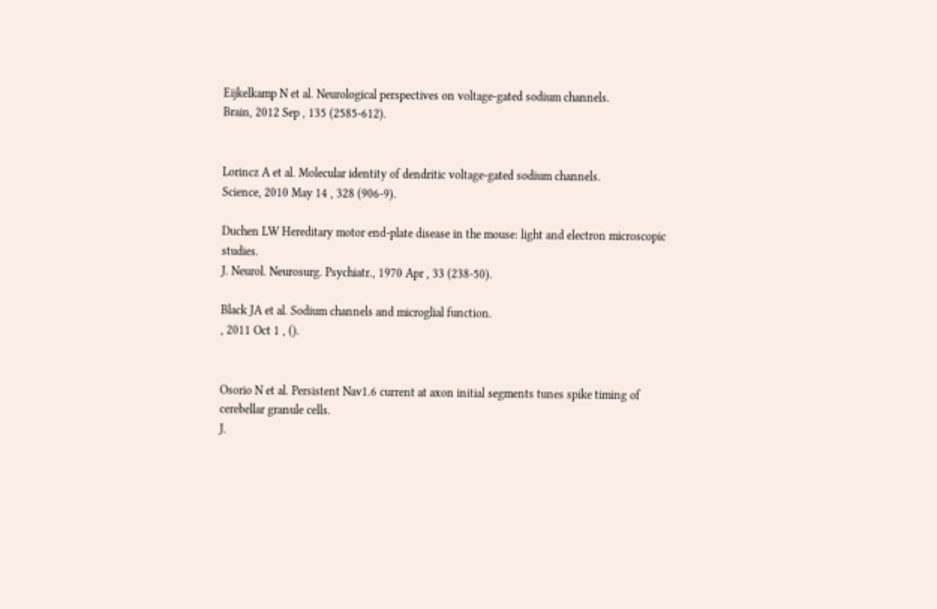Eijkelkamp N et al. Neurological perspectives on voltage-gated sodium channels.
Brain, 2012 Sep , 135 (2585-612).


Lorincz A et al. Molecular identity of dendritic voltage-gated sodium channels.
Science, 2010 May 14 , 328 (906-9).

Duchen LW Hereditary motor end-plate disease in the mouse: light and electron microscopic studies.
J. Neurol. Neurosurg. Psychiatr., 1970 Apr , 33 (238-50).

Black JA et al. Sodium channels and microglial function.
, 2011 Oct 1 , ().


Osorio N et al. Persistent Nav1.6 current at axon initial segments tunes spike timing of cerebellar granule cells.
J.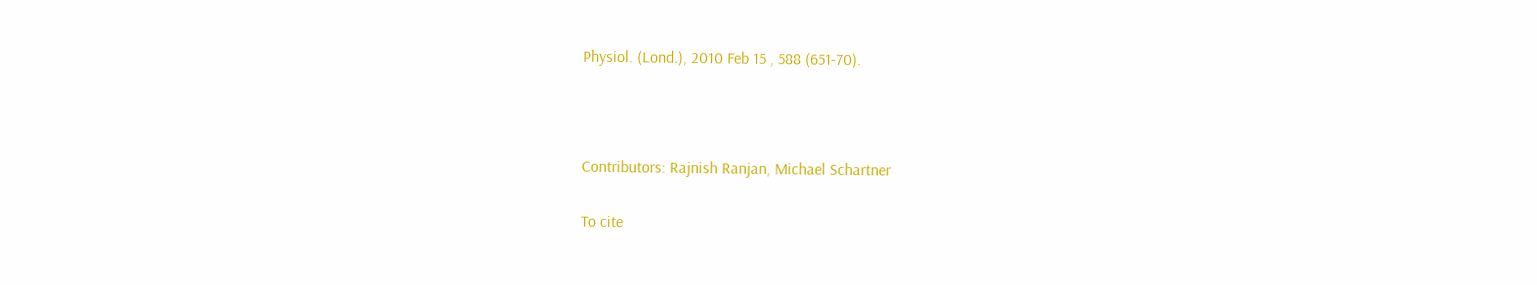Physiol. (Lond.), 2010 Feb 15 , 588 (651-70).



Contributors: Rajnish Ranjan, Michael Schartner

To cite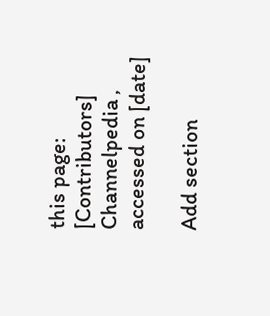this page: [Contributors] Channelpedia , accessed on [date]

Add section